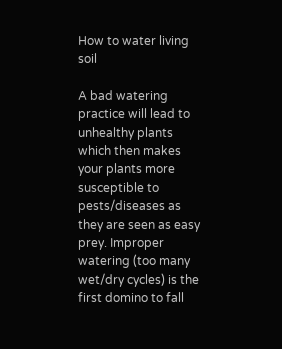How to water living soil

A bad watering practice will lead to unhealthy plants which then makes your plants more susceptible to pests/diseases as they are seen as easy prey. Improper watering (too many wet/dry cycles) is the first domino to fall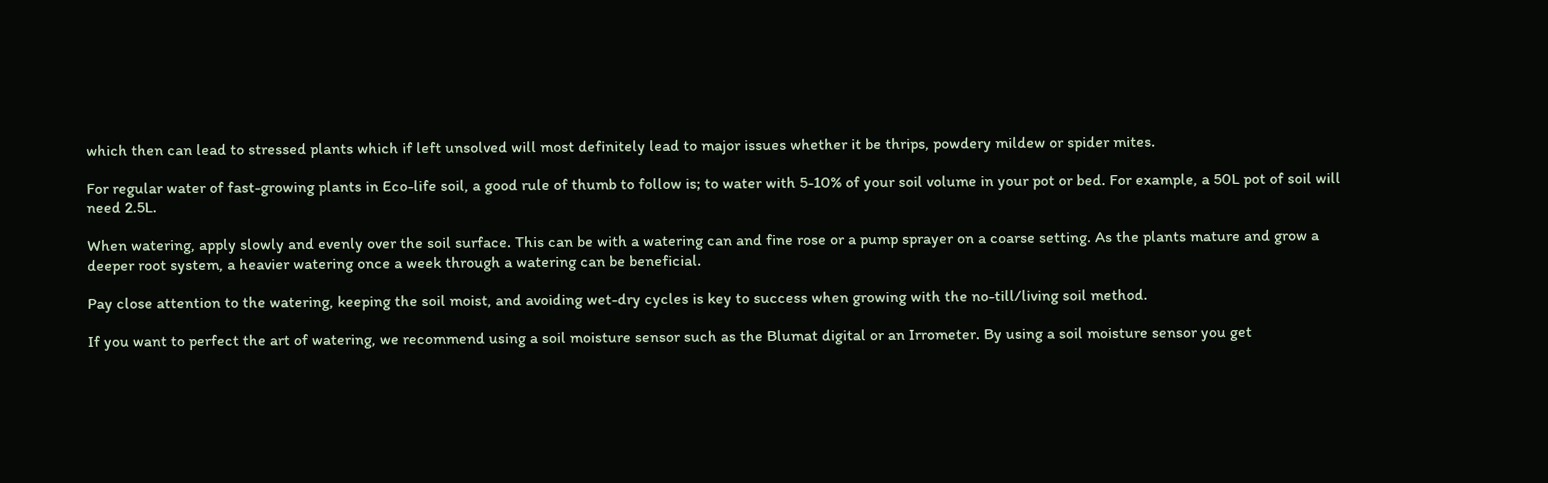which then can lead to stressed plants which if left unsolved will most definitely lead to major issues whether it be thrips, powdery mildew or spider mites.

For regular water of fast-growing plants in Eco-life soil, a good rule of thumb to follow is; to water with 5-10% of your soil volume in your pot or bed. For example, a 50L pot of soil will need 2.5L.

When watering, apply slowly and evenly over the soil surface. This can be with a watering can and fine rose or a pump sprayer on a coarse setting. As the plants mature and grow a deeper root system, a heavier watering once a week through a watering can be beneficial.

Pay close attention to the watering, keeping the soil moist, and avoiding wet-dry cycles is key to success when growing with the no-till/living soil method.

If you want to perfect the art of watering, we recommend using a soil moisture sensor such as the Blumat digital or an Irrometer. By using a soil moisture sensor you get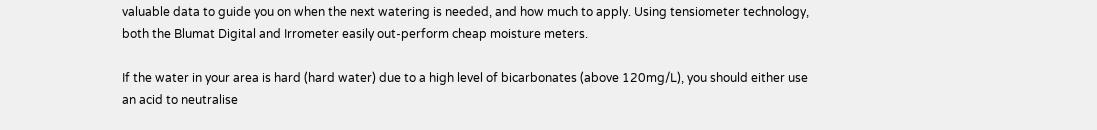valuable data to guide you on when the next watering is needed, and how much to apply. Using tensiometer technology, both the Blumat Digital and Irrometer easily out-perform cheap moisture meters.

If the water in your area is hard (hard water) due to a high level of bicarbonates (above 120mg/L), you should either use an acid to neutralise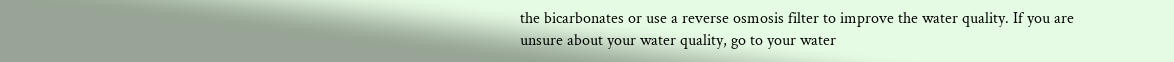the bicarbonates or use a reverse osmosis filter to improve the water quality. If you are unsure about your water quality, go to your water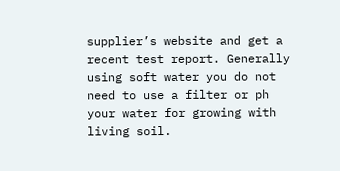supplier’s website and get a recent test report. Generally using soft water you do not need to use a filter or ph your water for growing with living soil.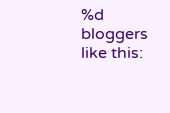%d bloggers like this: